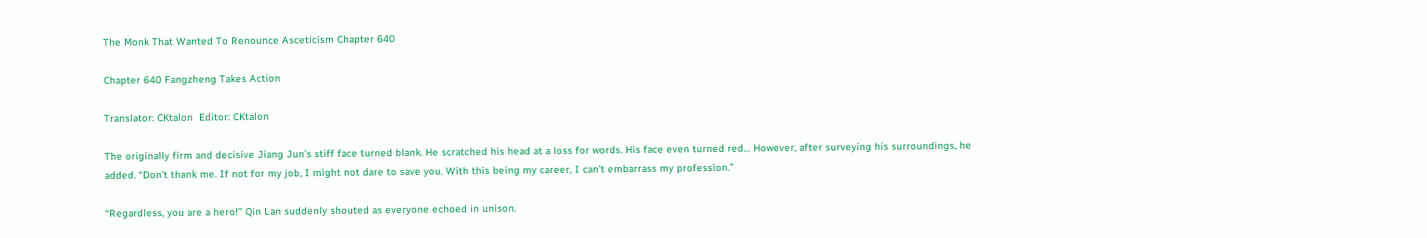The Monk That Wanted To Renounce Asceticism Chapter 640

Chapter 640 Fangzheng Takes Action

Translator: CKtalon  Editor: CKtalon

The originally firm and decisive Jiang Jun’s stiff face turned blank. He scratched his head at a loss for words. His face even turned red… However, after surveying his surroundings, he added. “Don’t thank me. If not for my job, I might not dare to save you. With this being my career, I can’t embarrass my profession.”

“Regardless, you are a hero!” Qin Lan suddenly shouted as everyone echoed in unison.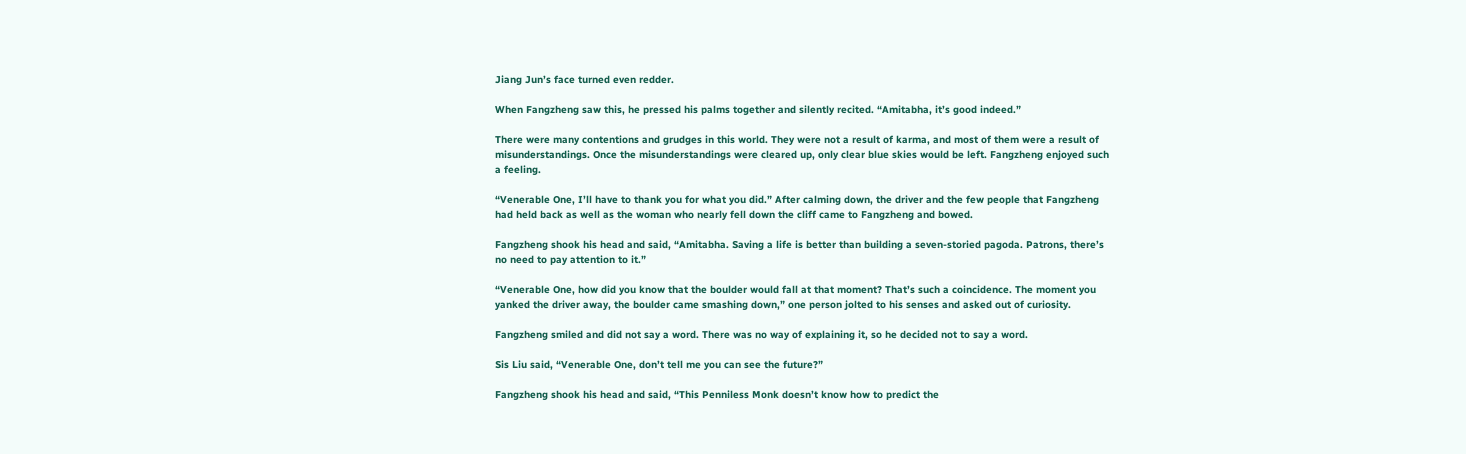Jiang Jun’s face turned even redder.

When Fangzheng saw this, he pressed his palms together and silently recited. “Amitabha, it’s good indeed.”

There were many contentions and grudges in this world. They were not a result of karma, and most of them were a result of misunderstandings. Once the misunderstandings were cleared up, only clear blue skies would be left. Fangzheng enjoyed such a feeling.

“Venerable One, I’ll have to thank you for what you did.” After calming down, the driver and the few people that Fangzheng had held back as well as the woman who nearly fell down the cliff came to Fangzheng and bowed.

Fangzheng shook his head and said, “Amitabha. Saving a life is better than building a seven-storied pagoda. Patrons, there’s no need to pay attention to it.”

“Venerable One, how did you know that the boulder would fall at that moment? That’s such a coincidence. The moment you yanked the driver away, the boulder came smashing down,” one person jolted to his senses and asked out of curiosity.

Fangzheng smiled and did not say a word. There was no way of explaining it, so he decided not to say a word.

Sis Liu said, “Venerable One, don’t tell me you can see the future?”

Fangzheng shook his head and said, “This Penniless Monk doesn’t know how to predict the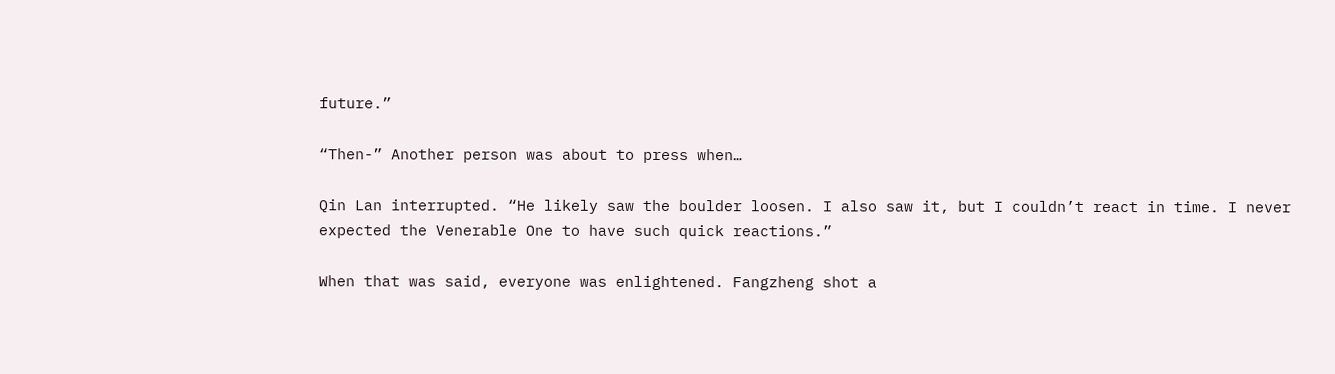future.”

“Then-” Another person was about to press when…

Qin Lan interrupted. “He likely saw the boulder loosen. I also saw it, but I couldn’t react in time. I never expected the Venerable One to have such quick reactions.”

When that was said, everyone was enlightened. Fangzheng shot a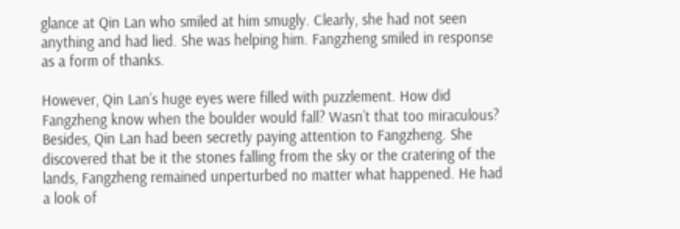glance at Qin Lan who smiled at him smugly. Clearly, she had not seen anything and had lied. She was helping him. Fangzheng smiled in response as a form of thanks.

However, Qin Lan’s huge eyes were filled with puzzlement. How did Fangzheng know when the boulder would fall? Wasn’t that too miraculous? Besides, Qin Lan had been secretly paying attention to Fangzheng. She discovered that be it the stones falling from the sky or the cratering of the lands, Fangzheng remained unperturbed no matter what happened. He had a look of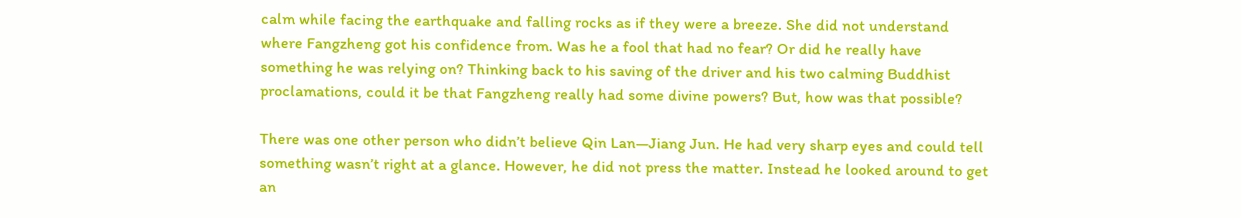calm while facing the earthquake and falling rocks as if they were a breeze. She did not understand where Fangzheng got his confidence from. Was he a fool that had no fear? Or did he really have something he was relying on? Thinking back to his saving of the driver and his two calming Buddhist proclamations, could it be that Fangzheng really had some divine powers? But, how was that possible?

There was one other person who didn’t believe Qin Lan—Jiang Jun. He had very sharp eyes and could tell something wasn’t right at a glance. However, he did not press the matter. Instead he looked around to get an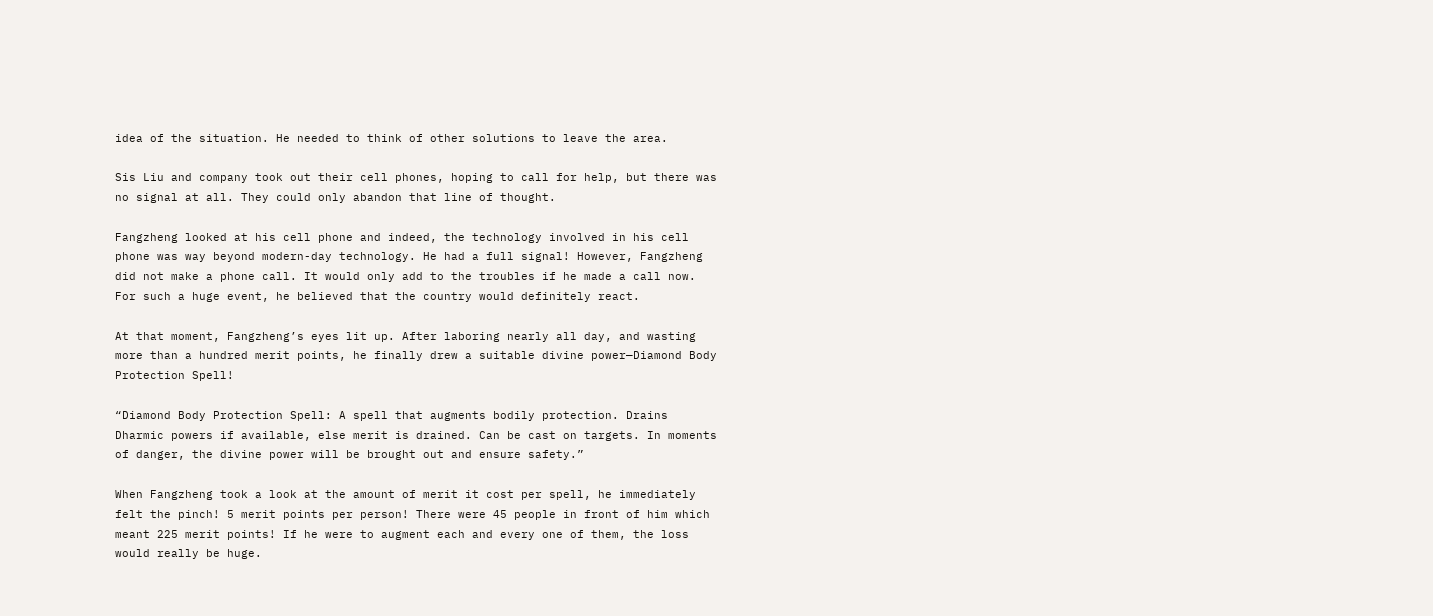idea of the situation. He needed to think of other solutions to leave the area.

Sis Liu and company took out their cell phones, hoping to call for help, but there was no signal at all. They could only abandon that line of thought.

Fangzheng looked at his cell phone and indeed, the technology involved in his cell phone was way beyond modern-day technology. He had a full signal! However, Fangzheng did not make a phone call. It would only add to the troubles if he made a call now. For such a huge event, he believed that the country would definitely react.

At that moment, Fangzheng’s eyes lit up. After laboring nearly all day, and wasting more than a hundred merit points, he finally drew a suitable divine power—Diamond Body Protection Spell!

“Diamond Body Protection Spell: A spell that augments bodily protection. Drains Dharmic powers if available, else merit is drained. Can be cast on targets. In moments of danger, the divine power will be brought out and ensure safety.”

When Fangzheng took a look at the amount of merit it cost per spell, he immediately felt the pinch! 5 merit points per person! There were 45 people in front of him which meant 225 merit points! If he were to augment each and every one of them, the loss would really be huge.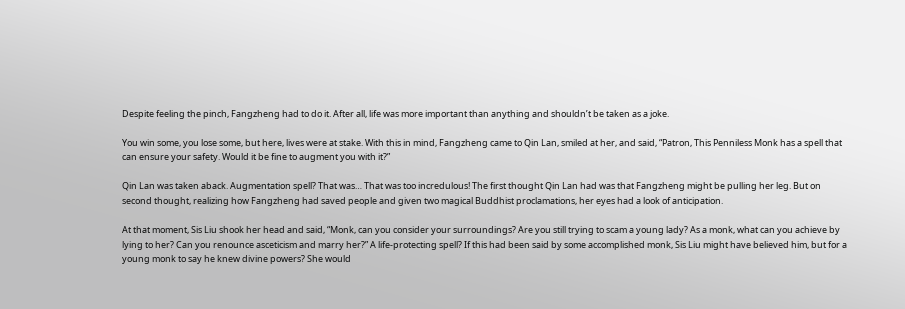Despite feeling the pinch, Fangzheng had to do it. After all, life was more important than anything and shouldn’t be taken as a joke.

You win some, you lose some, but here, lives were at stake. With this in mind, Fangzheng came to Qin Lan, smiled at her, and said, “Patron, This Penniless Monk has a spell that can ensure your safety. Would it be fine to augment you with it?”

Qin Lan was taken aback. Augmentation spell? That was… That was too incredulous! The first thought Qin Lan had was that Fangzheng might be pulling her leg. But on second thought, realizing how Fangzheng had saved people and given two magical Buddhist proclamations, her eyes had a look of anticipation.

At that moment, Sis Liu shook her head and said, “Monk, can you consider your surroundings? Are you still trying to scam a young lady? As a monk, what can you achieve by lying to her? Can you renounce asceticism and marry her?” A life-protecting spell? If this had been said by some accomplished monk, Sis Liu might have believed him, but for a young monk to say he knew divine powers? She would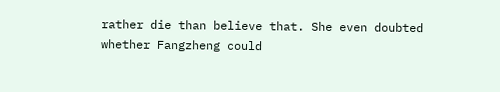rather die than believe that. She even doubted whether Fangzheng could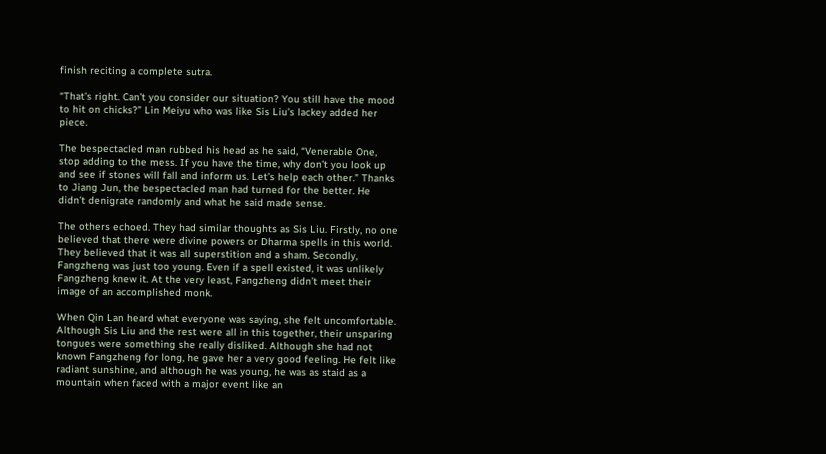finish reciting a complete sutra.

“That’s right. Can’t you consider our situation? You still have the mood to hit on chicks?” Lin Meiyu who was like Sis Liu’s lackey added her piece.

The bespectacled man rubbed his head as he said, “Venerable One, stop adding to the mess. If you have the time, why don’t you look up and see if stones will fall and inform us. Let’s help each other.” Thanks to Jiang Jun, the bespectacled man had turned for the better. He didn’t denigrate randomly and what he said made sense.

The others echoed. They had similar thoughts as Sis Liu. Firstly, no one believed that there were divine powers or Dharma spells in this world. They believed that it was all superstition and a sham. Secondly, Fangzheng was just too young. Even if a spell existed, it was unlikely Fangzheng knew it. At the very least, Fangzheng didn’t meet their image of an accomplished monk.

When Qin Lan heard what everyone was saying, she felt uncomfortable. Although Sis Liu and the rest were all in this together, their unsparing tongues were something she really disliked. Although she had not known Fangzheng for long, he gave her a very good feeling. He felt like radiant sunshine, and although he was young, he was as staid as a mountain when faced with a major event like an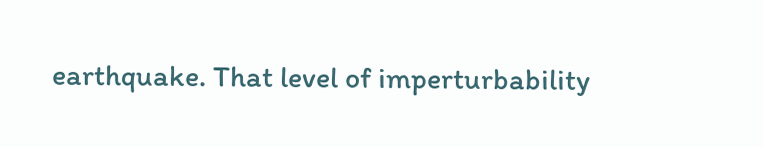earthquake. That level of imperturbability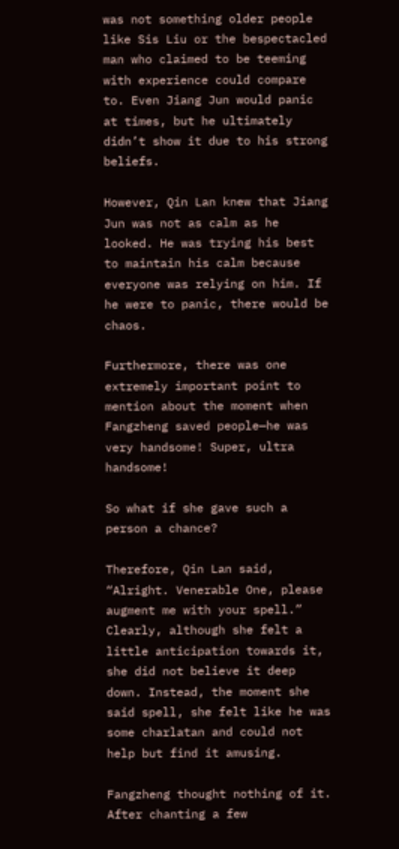was not something older people like Sis Liu or the bespectacled man who claimed to be teeming with experience could compare to. Even Jiang Jun would panic at times, but he ultimately didn’t show it due to his strong beliefs.

However, Qin Lan knew that Jiang Jun was not as calm as he looked. He was trying his best to maintain his calm because everyone was relying on him. If he were to panic, there would be chaos.

Furthermore, there was one extremely important point to mention about the moment when Fangzheng saved people—he was very handsome! Super, ultra handsome!

So what if she gave such a person a chance?

Therefore, Qin Lan said, “Alright. Venerable One, please augment me with your spell.” Clearly, although she felt a little anticipation towards it, she did not believe it deep down. Instead, the moment she said spell, she felt like he was some charlatan and could not help but find it amusing.

Fangzheng thought nothing of it. After chanting a few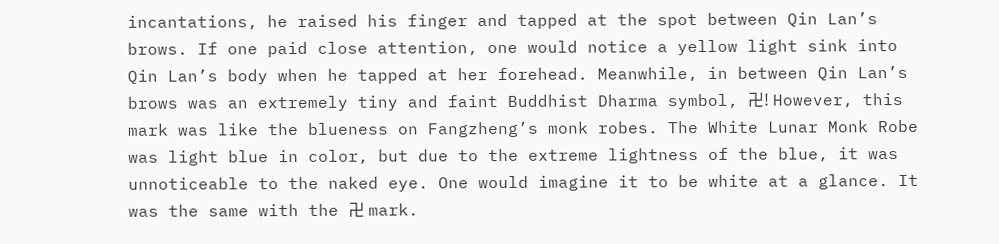incantations, he raised his finger and tapped at the spot between Qin Lan’s brows. If one paid close attention, one would notice a yellow light sink into Qin Lan’s body when he tapped at her forehead. Meanwhile, in between Qin Lan’s brows was an extremely tiny and faint Buddhist Dharma symbol, 卍! However, this mark was like the blueness on Fangzheng’s monk robes. The White Lunar Monk Robe was light blue in color, but due to the extreme lightness of the blue, it was unnoticeable to the naked eye. One would imagine it to be white at a glance. It was the same with the 卍 mark.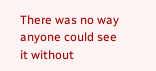There was no way anyone could see it without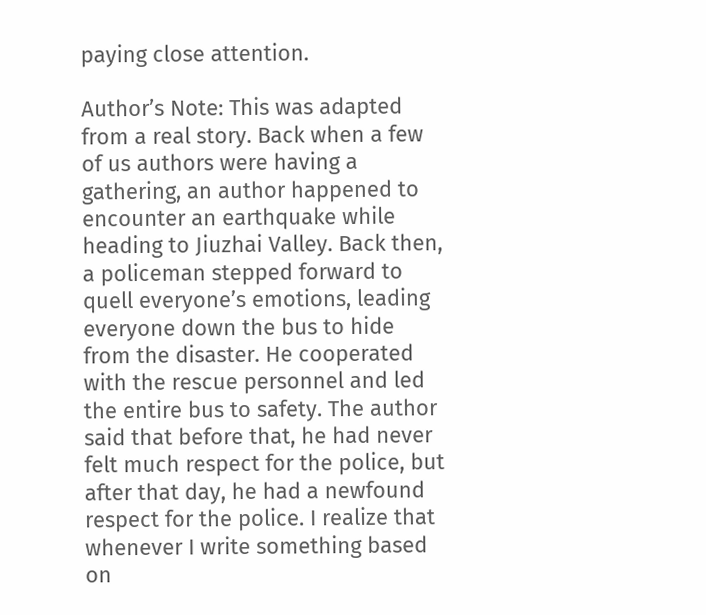paying close attention.

Author’s Note: This was adapted from a real story. Back when a few of us authors were having a gathering, an author happened to encounter an earthquake while heading to Jiuzhai Valley. Back then, a policeman stepped forward to quell everyone’s emotions, leading everyone down the bus to hide from the disaster. He cooperated with the rescue personnel and led the entire bus to safety. The author said that before that, he had never felt much respect for the police, but after that day, he had a newfound respect for the police. I realize that whenever I write something based on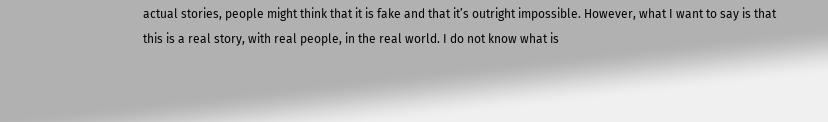actual stories, people might think that it is fake and that it’s outright impossible. However, what I want to say is that this is a real story, with real people, in the real world. I do not know what is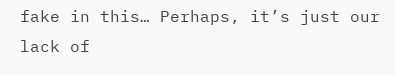fake in this… Perhaps, it’s just our lack of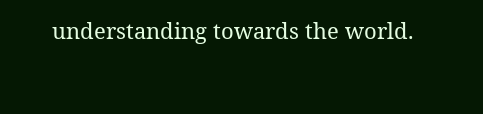understanding towards the world.